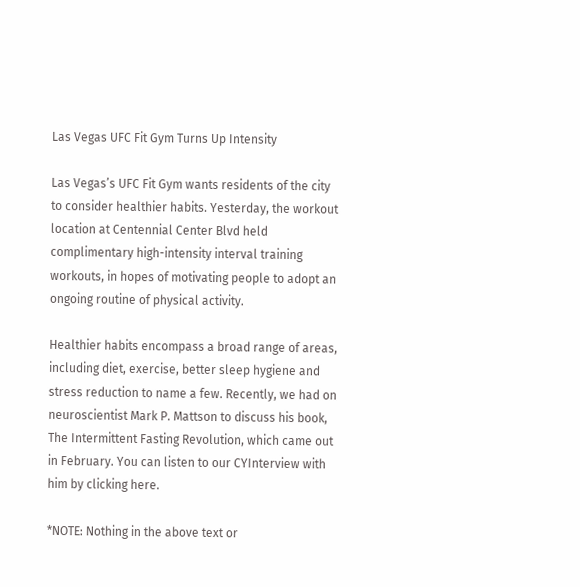Las Vegas UFC Fit Gym Turns Up Intensity

Las Vegas’s UFC Fit Gym wants residents of the city to consider healthier habits. Yesterday, the workout location at Centennial Center Blvd held complimentary high-intensity interval training workouts, in hopes of motivating people to adopt an ongoing routine of physical activity.

Healthier habits encompass a broad range of areas, including diet, exercise, better sleep hygiene and stress reduction to name a few. Recently, we had on neuroscientist Mark P. Mattson to discuss his book, The Intermittent Fasting Revolution, which came out in February. You can listen to our CYInterview with him by clicking here.

*NOTE: Nothing in the above text or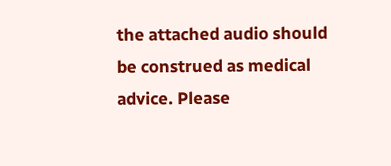the attached audio should be construed as medical advice. Please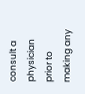consult a physician prior to making any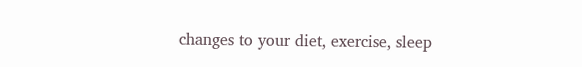changes to your diet, exercise, sleep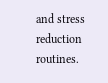and stress reduction routines.